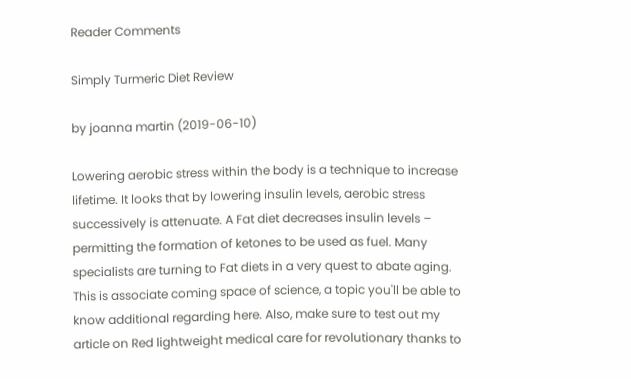Reader Comments

Simply Turmeric Diet Review

by joanna martin (2019-06-10)

Lowering aerobic stress within the body is a technique to increase lifetime. It looks that by lowering insulin levels, aerobic stress successively is attenuate. A Fat diet decreases insulin levels – permitting the formation of ketones to be used as fuel. Many specialists are turning to Fat diets in a very quest to abate aging. This is associate coming space of science, a topic you'll be able to know additional regarding here. Also, make sure to test out my article on Red lightweight medical care for revolutionary thanks to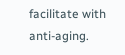facilitate with anti-aging.